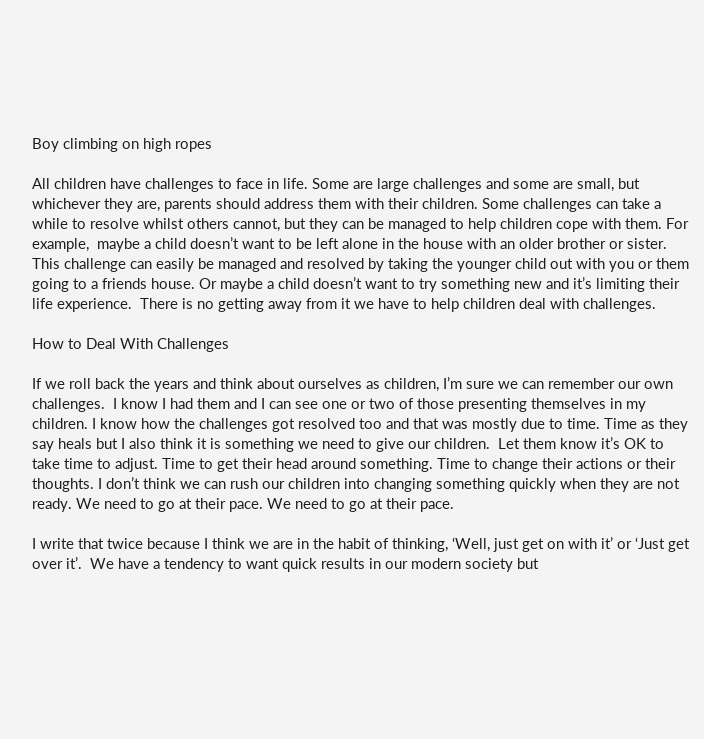Boy climbing on high ropes

All children have challenges to face in life. Some are large challenges and some are small, but whichever they are, parents should address them with their children. Some challenges can take a while to resolve whilst others cannot, but they can be managed to help children cope with them. For example,  maybe a child doesn’t want to be left alone in the house with an older brother or sister.  This challenge can easily be managed and resolved by taking the younger child out with you or them going to a friends house. Or maybe a child doesn’t want to try something new and it’s limiting their life experience.  There is no getting away from it we have to help children deal with challenges.

How to Deal With Challenges

If we roll back the years and think about ourselves as children, I’m sure we can remember our own challenges.  I know I had them and I can see one or two of those presenting themselves in my children. I know how the challenges got resolved too and that was mostly due to time. Time as they say heals but I also think it is something we need to give our children.  Let them know it’s OK to take time to adjust. Time to get their head around something. Time to change their actions or their thoughts. I don’t think we can rush our children into changing something quickly when they are not ready. We need to go at their pace. We need to go at their pace.

I write that twice because I think we are in the habit of thinking, ‘Well, just get on with it’ or ‘Just get over it’.  We have a tendency to want quick results in our modern society but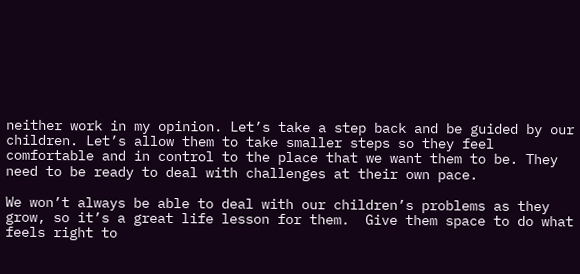neither work in my opinion. Let’s take a step back and be guided by our children. Let’s allow them to take smaller steps so they feel comfortable and in control to the place that we want them to be. They need to be ready to deal with challenges at their own pace.

We won’t always be able to deal with our children’s problems as they grow, so it’s a great life lesson for them.  Give them space to do what feels right to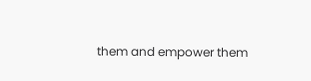them and empower them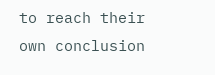to reach their own conclusion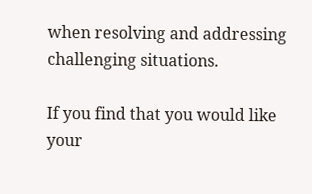when resolving and addressing challenging situations.

If you find that you would like your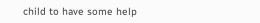child to have some help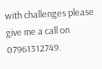with challenges please give me a call on 07961312749.